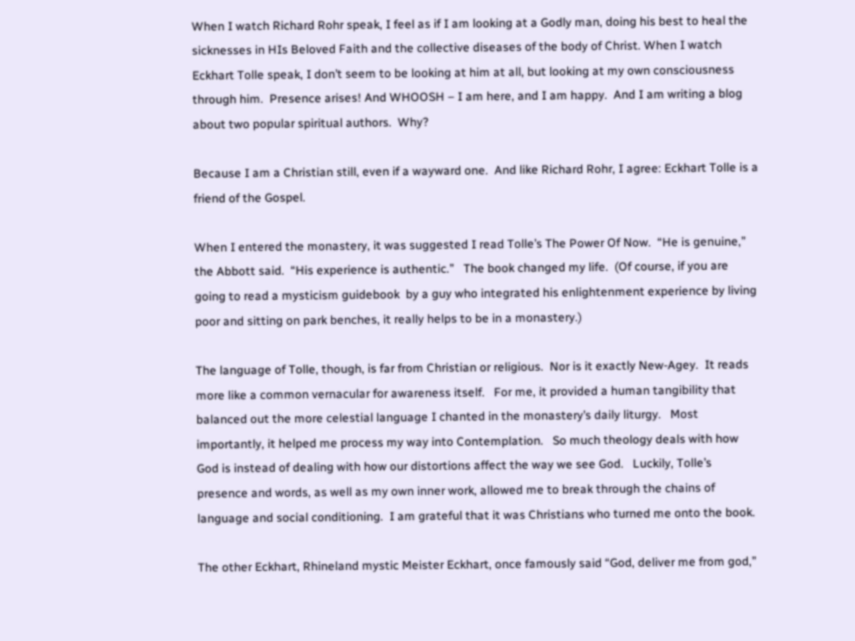When I watch Richard Rohr speak, I feel as if I am looking at a Godly man, doing his best to heal the sicknesses in HIs Beloved Faith and the collective diseases of the body of Christ. When I watch Eckhart Tolle speak, I don’t seem to be looking at him at all, but looking at my own consciousness through him.  Presence arises! And WHOOSH – I am here, and I am happy.  And I am writing a blog about two popular spiritual authors.  Why?

Because I am a Christian still, even if a wayward one.  And like Richard Rohr, I agree: Eckhart Tolle is a friend of the Gospel.

When I entered the monastery, it was suggested I read Tolle’s The Power Of Now.  “He is genuine,” the Abbott said.  “His experience is authentic.”   The book changed my life.  (Of course, if you are going to read a mysticism guidebook  by a guy who integrated his enlightenment experience by living poor and sitting on park benches, it really helps to be in a monastery.)

The language of Tolle, though, is far from Christian or religious.  Nor is it exactly New-Agey.  It reads more like a common vernacular for awareness itself.   For me, it provided a human tangibility that balanced out the more celestial language I chanted in the monastery’s daily liturgy.   Most importantly, it helped me process my way into Contemplation.   So much theology deals with how God is instead of dealing with how our distortions affect the way we see God.   Luckily, Tolle’s presence and words, as well as my own inner work, allowed me to break through the chains of language and social conditioning.  I am grateful that it was Christians who turned me onto the book.

The other Eckhart, Rhineland mystic Meister Eckhart, once famously said “God, deliver me from god,”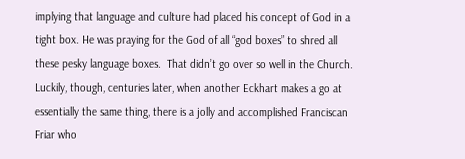implying that language and culture had placed his concept of God in a tight box. He was praying for the God of all “god boxes” to shred all these pesky language boxes.  That didn’t go over so well in the Church.  Luckily, though, centuries later, when another Eckhart makes a go at essentially the same thing, there is a jolly and accomplished Franciscan Friar who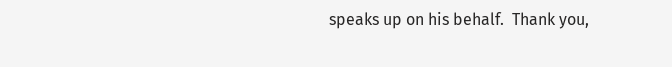speaks up on his behalf.  Thank you,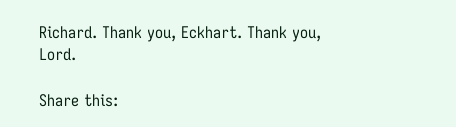Richard. Thank you, Eckhart. Thank you, Lord.

Share this: